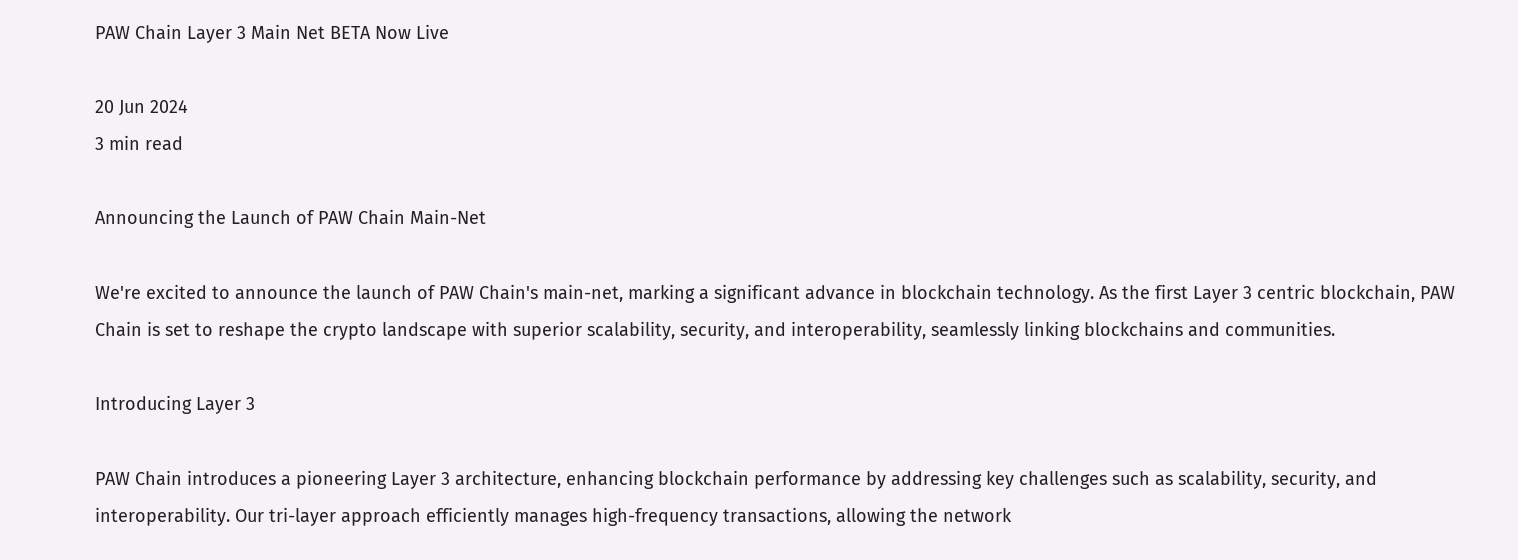PAW Chain Layer 3 Main Net BETA Now Live

20 Jun 2024
3 min read

Announcing the Launch of PAW Chain Main-Net

We're excited to announce the launch of PAW Chain's main-net, marking a significant advance in blockchain technology. As the first Layer 3 centric blockchain, PAW Chain is set to reshape the crypto landscape with superior scalability, security, and interoperability, seamlessly linking blockchains and communities.

Introducing Layer 3

PAW Chain introduces a pioneering Layer 3 architecture, enhancing blockchain performance by addressing key challenges such as scalability, security, and interoperability. Our tri-layer approach efficiently manages high-frequency transactions, allowing the network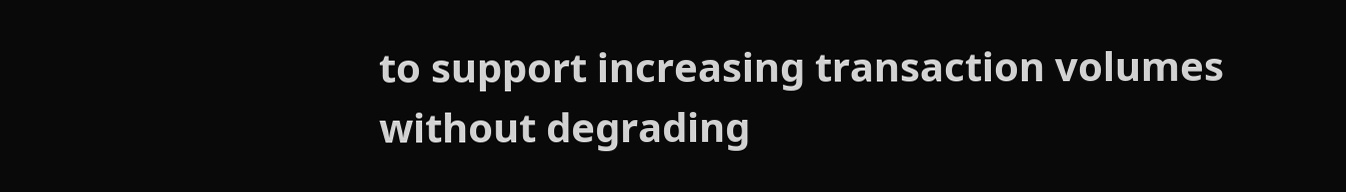to support increasing transaction volumes without degrading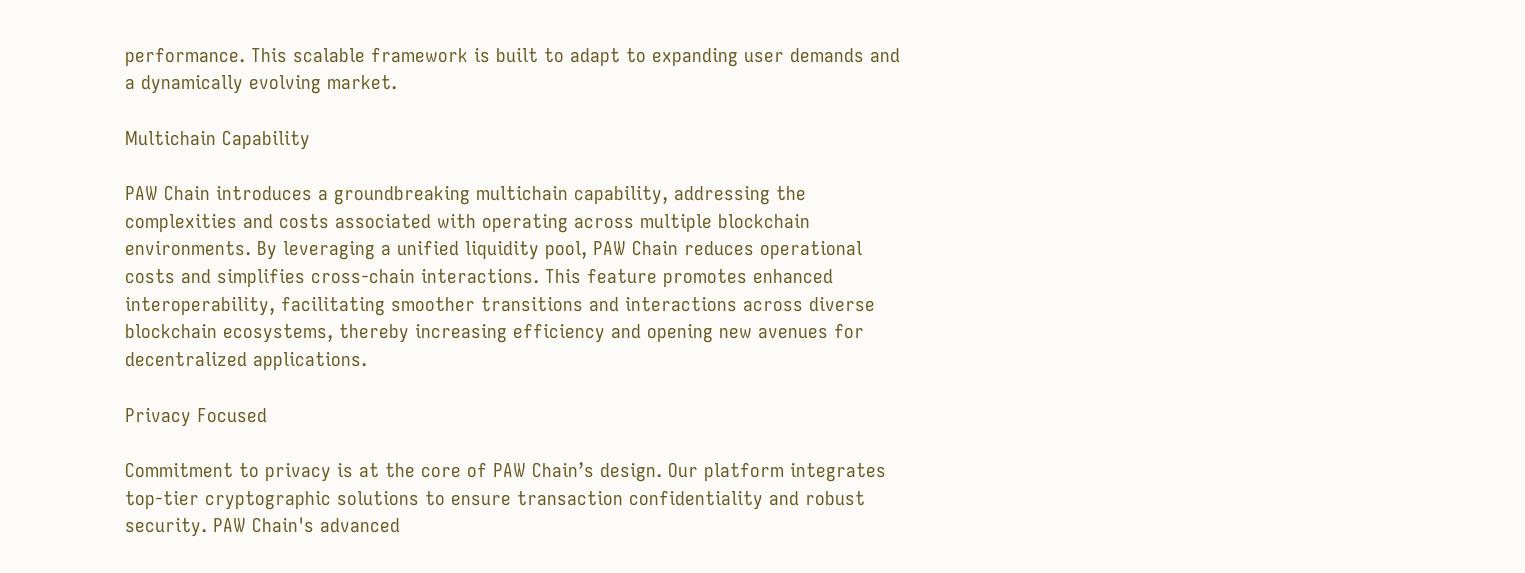performance. This scalable framework is built to adapt to expanding user demands and a dynamically evolving market.

Multichain Capability

PAW Chain introduces a groundbreaking multichain capability, addressing the complexities and costs associated with operating across multiple blockchain environments. By leveraging a unified liquidity pool, PAW Chain reduces operational costs and simplifies cross-chain interactions. This feature promotes enhanced interoperability, facilitating smoother transitions and interactions across diverse blockchain ecosystems, thereby increasing efficiency and opening new avenues for decentralized applications.

Privacy Focused

Commitment to privacy is at the core of PAW Chain’s design. Our platform integrates top-tier cryptographic solutions to ensure transaction confidentiality and robust security. PAW Chain's advanced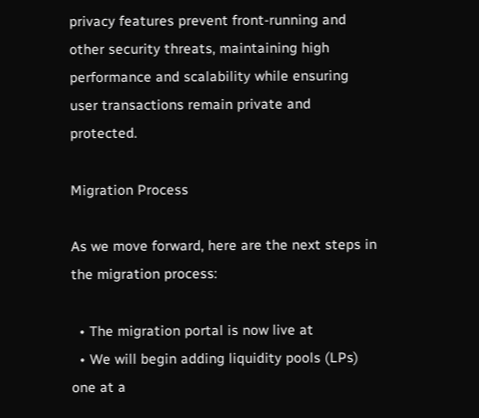privacy features prevent front-running and other security threats, maintaining high performance and scalability while ensuring user transactions remain private and protected.

Migration Process

As we move forward, here are the next steps in the migration process:

  • The migration portal is now live at
  • We will begin adding liquidity pools (LPs) one at a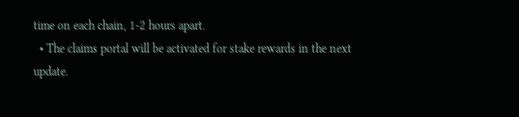time on each chain, 1-2 hours apart.
  • The claims portal will be activated for stake rewards in the next update.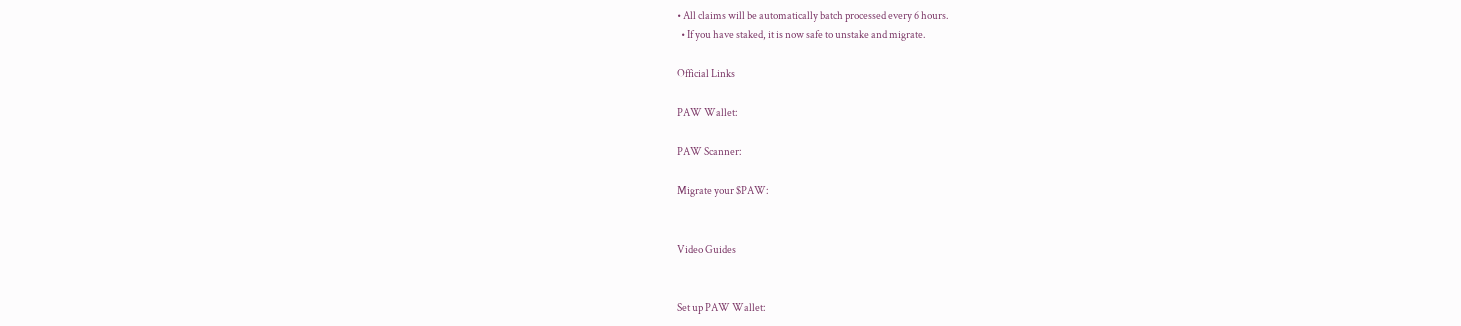• All claims will be automatically batch processed every 6 hours.
  • If you have staked, it is now safe to unstake and migrate.

Official Links

PAW Wallet:

PAW Scanner:

Migrate your $PAW:


Video Guides


Set up PAW Wallet: